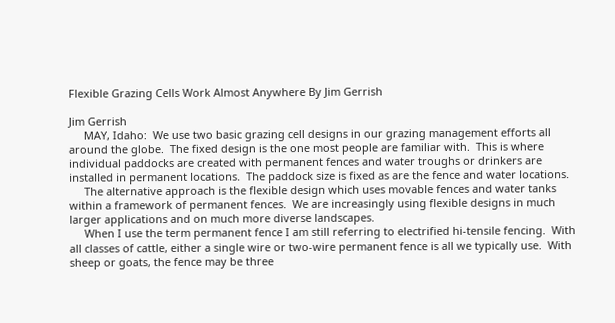Flexible Grazing Cells Work Almost Anywhere By Jim Gerrish

Jim Gerrish
     MAY, Idaho:  We use two basic grazing cell designs in our grazing management efforts all around the globe.  The fixed design is the one most people are familiar with.  This is where individual paddocks are created with permanent fences and water troughs or drinkers are installed in permanent locations.  The paddock size is fixed as are the fence and water locations.
     The alternative approach is the flexible design which uses movable fences and water tanks within a framework of permanent fences.  We are increasingly using flexible designs in much larger applications and on much more diverse landscapes.
     When I use the term permanent fence I am still referring to electrified hi-tensile fencing.  With all classes of cattle, either a single wire or two-wire permanent fence is all we typically use.  With sheep or goats, the fence may be three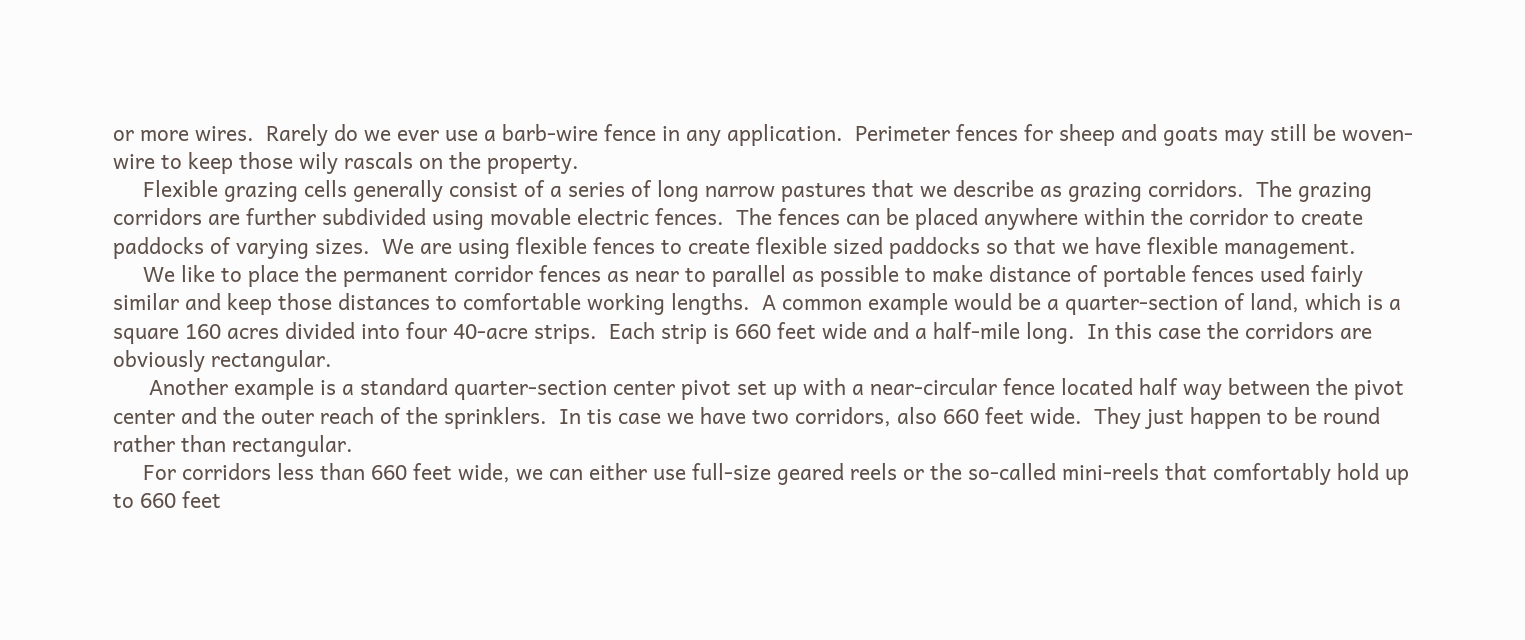or more wires.  Rarely do we ever use a barb-wire fence in any application.  Perimeter fences for sheep and goats may still be woven-wire to keep those wily rascals on the property.
     Flexible grazing cells generally consist of a series of long narrow pastures that we describe as grazing corridors.  The grazing corridors are further subdivided using movable electric fences.  The fences can be placed anywhere within the corridor to create paddocks of varying sizes.  We are using flexible fences to create flexible sized paddocks so that we have flexible management.
     We like to place the permanent corridor fences as near to parallel as possible to make distance of portable fences used fairly similar and keep those distances to comfortable working lengths.  A common example would be a quarter-section of land, which is a square 160 acres divided into four 40-acre strips.  Each strip is 660 feet wide and a half-mile long.  In this case the corridors are obviously rectangular.
      Another example is a standard quarter-section center pivot set up with a near-circular fence located half way between the pivot center and the outer reach of the sprinklers.  In tis case we have two corridors, also 660 feet wide.  They just happen to be round rather than rectangular.
     For corridors less than 660 feet wide, we can either use full-size geared reels or the so-called mini-reels that comfortably hold up to 660 feet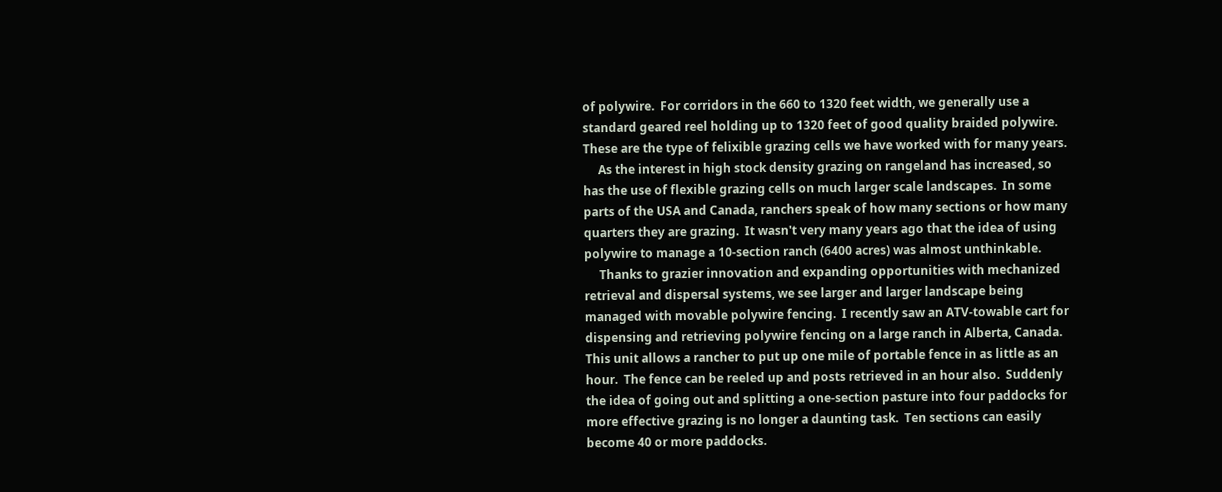of polywire.  For corridors in the 660 to 1320 feet width, we generally use a standard geared reel holding up to 1320 feet of good quality braided polywire.  These are the type of felixible grazing cells we have worked with for many years.
     As the interest in high stock density grazing on rangeland has increased, so has the use of flexible grazing cells on much larger scale landscapes.  In some parts of the USA and Canada, ranchers speak of how many sections or how many quarters they are grazing.  It wasn't very many years ago that the idea of using polywire to manage a 10-section ranch (6400 acres) was almost unthinkable.
     Thanks to grazier innovation and expanding opportunities with mechanized retrieval and dispersal systems, we see larger and larger landscape being managed with movable polywire fencing.  I recently saw an ATV-towable cart for dispensing and retrieving polywire fencing on a large ranch in Alberta, Canada.  This unit allows a rancher to put up one mile of portable fence in as little as an hour.  The fence can be reeled up and posts retrieved in an hour also.  Suddenly the idea of going out and splitting a one-section pasture into four paddocks for more effective grazing is no longer a daunting task.  Ten sections can easily become 40 or more paddocks.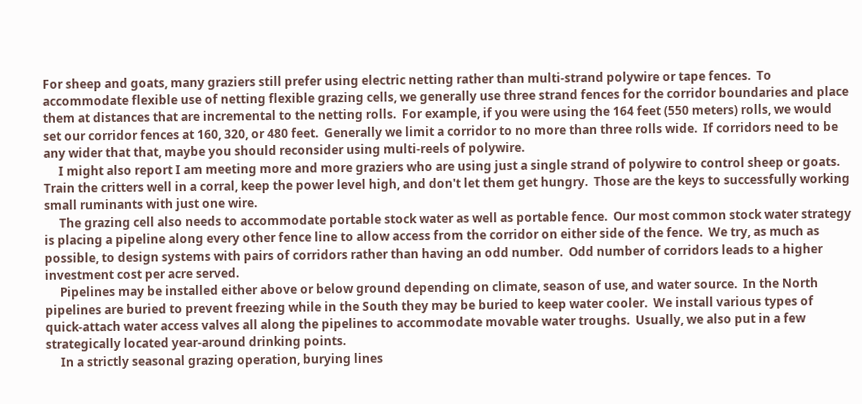For sheep and goats, many graziers still prefer using electric netting rather than multi-strand polywire or tape fences.  To accommodate flexible use of netting flexible grazing cells, we generally use three strand fences for the corridor boundaries and place them at distances that are incremental to the netting rolls.  For example, if you were using the 164 feet (550 meters) rolls, we would set our corridor fences at 160, 320, or 480 feet.  Generally we limit a corridor to no more than three rolls wide.  If corridors need to be any wider that that, maybe you should reconsider using multi-reels of polywire.
     I might also report I am meeting more and more graziers who are using just a single strand of polywire to control sheep or goats.  Train the critters well in a corral, keep the power level high, and don't let them get hungry.  Those are the keys to successfully working small ruminants with just one wire.
     The grazing cell also needs to accommodate portable stock water as well as portable fence.  Our most common stock water strategy is placing a pipeline along every other fence line to allow access from the corridor on either side of the fence.  We try, as much as possible, to design systems with pairs of corridors rather than having an odd number.  Odd number of corridors leads to a higher investment cost per acre served.
     Pipelines may be installed either above or below ground depending on climate, season of use, and water source.  In the North pipelines are buried to prevent freezing while in the South they may be buried to keep water cooler.  We install various types of quick-attach water access valves all along the pipelines to accommodate movable water troughs.  Usually, we also put in a few strategically located year-around drinking points.
     In a strictly seasonal grazing operation, burying lines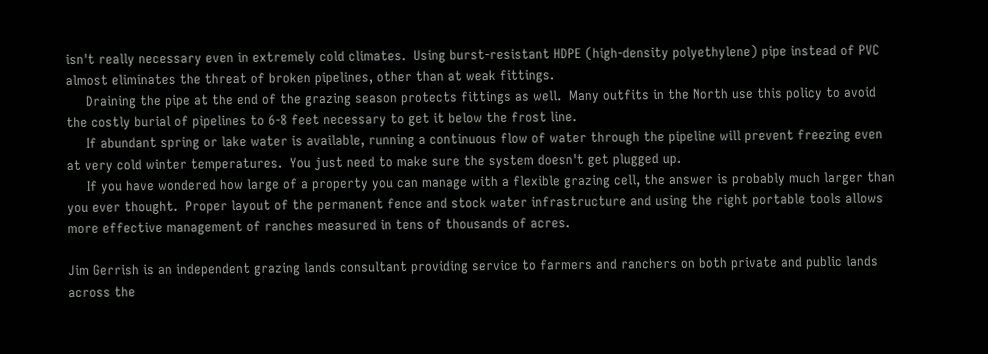isn't really necessary even in extremely cold climates.  Using burst-resistant HDPE (high-density polyethylene) pipe instead of PVC almost eliminates the threat of broken pipelines, other than at weak fittings.
     Draining the pipe at the end of the grazing season protects fittings as well.  Many outfits in the North use this policy to avoid the costly burial of pipelines to 6-8 feet necessary to get it below the frost line.
     If abundant spring or lake water is available, running a continuous flow of water through the pipeline will prevent freezing even at very cold winter temperatures.  You just need to make sure the system doesn't get plugged up.
     If you have wondered how large of a property you can manage with a flexible grazing cell, the answer is probably much larger than you ever thought.  Proper layout of the permanent fence and stock water infrastructure and using the right portable tools allows more effective management of ranches measured in tens of thousands of acres.

Jim Gerrish is an independent grazing lands consultant providing service to farmers and ranchers on both private and public lands across the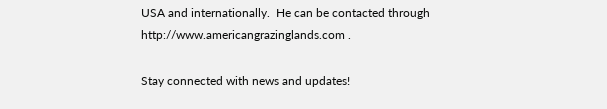USA and internationally.  He can be contacted through http://www.americangrazinglands.com .

Stay connected with news and updates!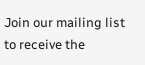Join our mailing list to receive the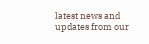latest news and updates from our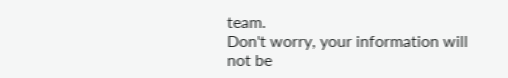team.
Don't worry, your information will not be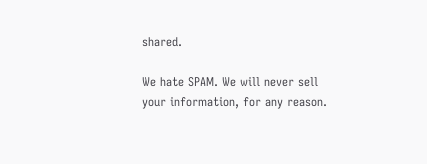shared.

We hate SPAM. We will never sell your information, for any reason.